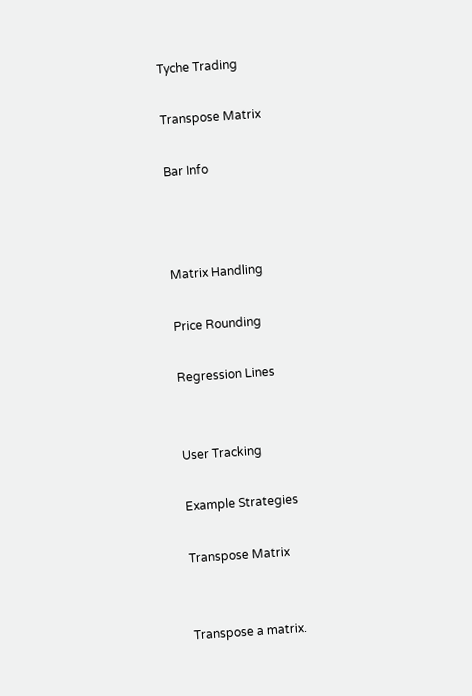Tyche Trading

Transpose Matrix

Bar Info



Matrix Handling

Price Rounding

Regression Lines


User Tracking

Example Strategies

Transpose Matrix


Transpose a matrix.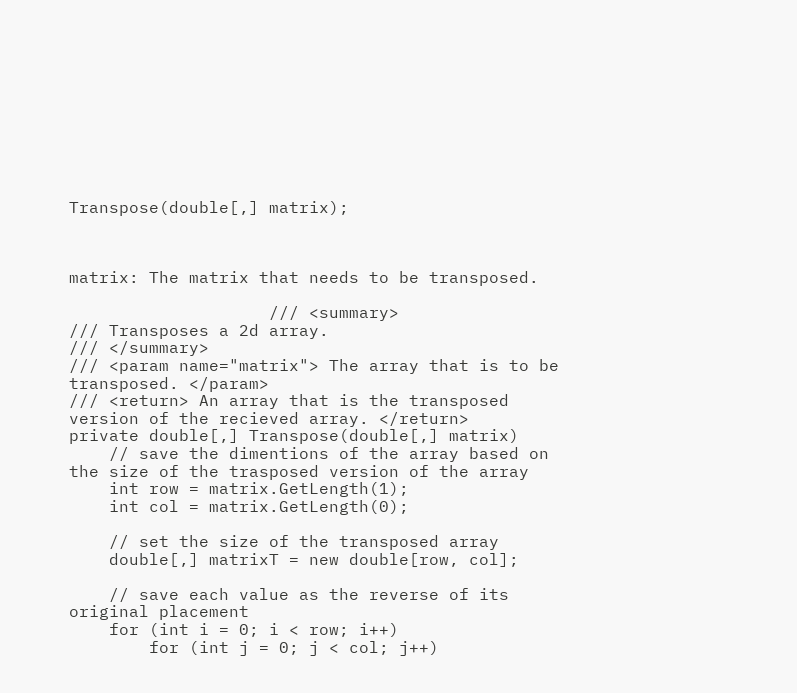Transpose(double[,] matrix);



matrix: The matrix that needs to be transposed.

                    /// <summary>
/// Transposes a 2d array.
/// </summary>
/// <param name="matrix"> The array that is to be transposed. </param>
/// <return> An array that is the transposed version of the recieved array. </return>
private double[,] Transpose(double[,] matrix)
    // save the dimentions of the array based on the size of the trasposed version of the array
    int row = matrix.GetLength(1);
    int col = matrix.GetLength(0);

    // set the size of the transposed array
    double[,] matrixT = new double[row, col];

    // save each value as the reverse of its original placement
    for (int i = 0; i < row; i++)
        for (int j = 0; j < col; j++)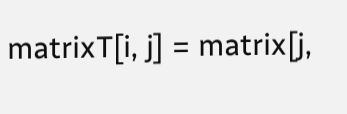matrixT[i, j] = matrix[j,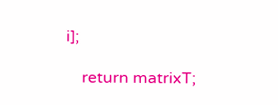i];

    return matrixT;